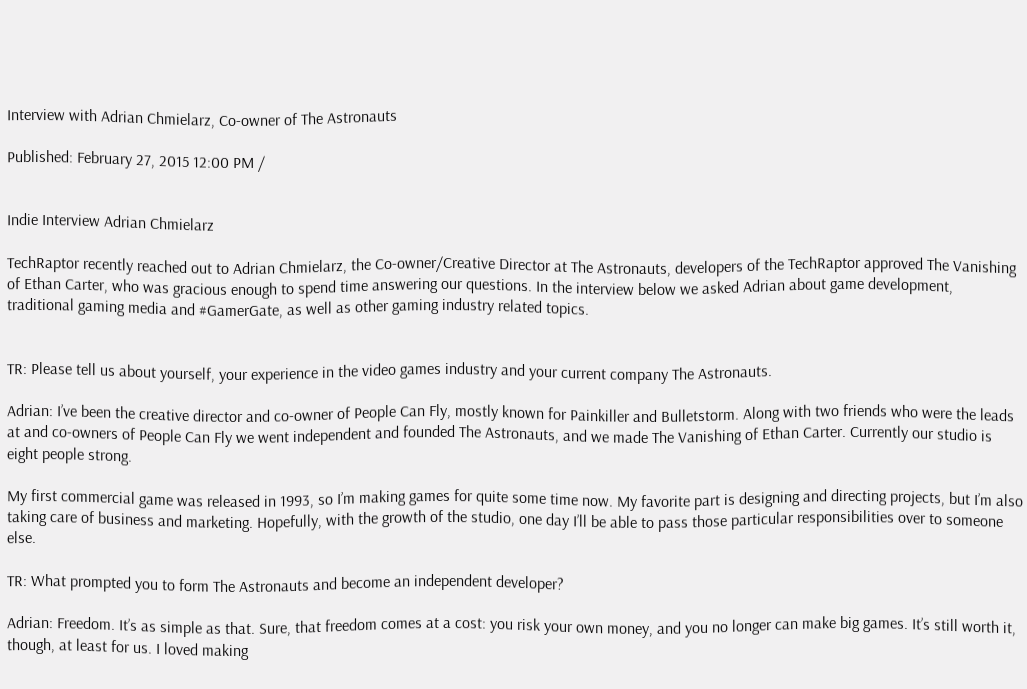Interview with Adrian Chmielarz, Co-owner of The Astronauts

Published: February 27, 2015 12:00 PM /


Indie Interview Adrian Chmielarz

TechRaptor recently reached out to Adrian Chmielarz, the Co-owner/Creative Director at The Astronauts, developers of the TechRaptor approved The Vanishing of Ethan Carter, who was gracious enough to spend time answering our questions. In the interview below we asked Adrian about game development, traditional gaming media and #GamerGate, as well as other gaming industry related topics.


TR: Please tell us about yourself, your experience in the video games industry and your current company The Astronauts.

Adrian: I’ve been the creative director and co-owner of People Can Fly, mostly known for Painkiller and Bulletstorm. Along with two friends who were the leads at and co-owners of People Can Fly we went independent and founded The Astronauts, and we made The Vanishing of Ethan Carter. Currently our studio is eight people strong.

My first commercial game was released in 1993, so I’m making games for quite some time now. My favorite part is designing and directing projects, but I’m also taking care of business and marketing. Hopefully, with the growth of the studio, one day I’ll be able to pass those particular responsibilities over to someone else.

TR: What prompted you to form The Astronauts and become an independent developer?

Adrian: Freedom. It’s as simple as that. Sure, that freedom comes at a cost: you risk your own money, and you no longer can make big games. It’s still worth it, though, at least for us. I loved making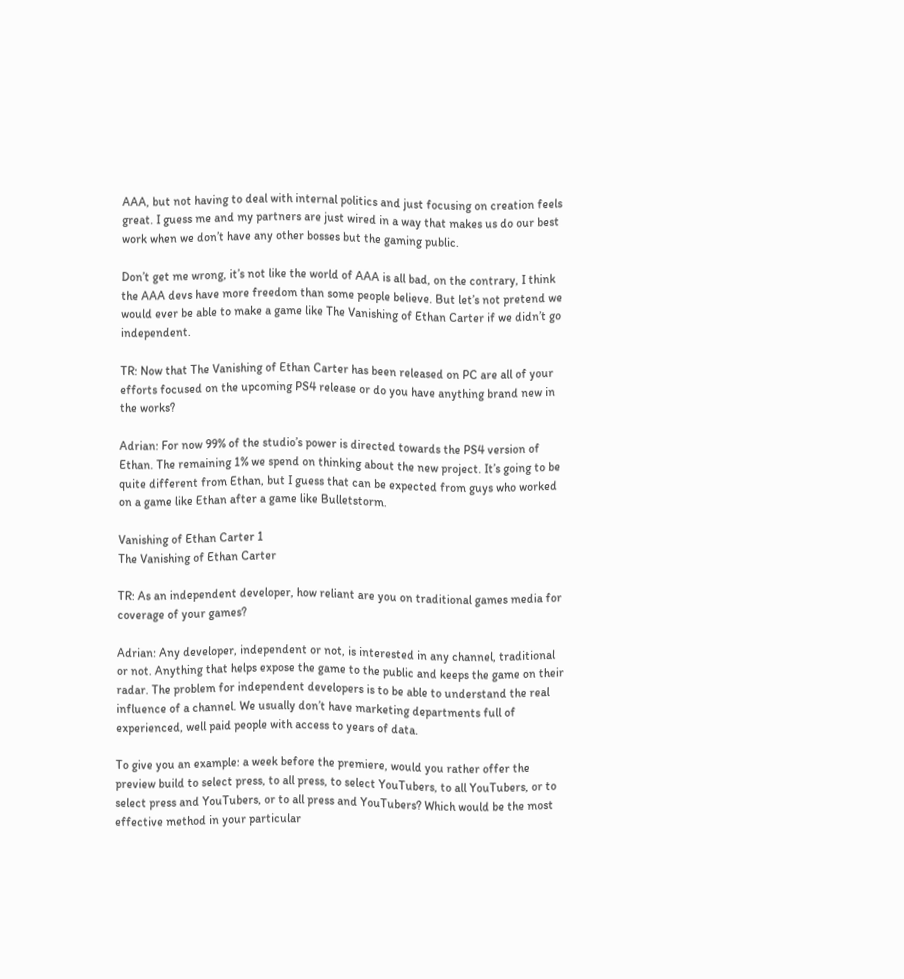AAA, but not having to deal with internal politics and just focusing on creation feels great. I guess me and my partners are just wired in a way that makes us do our best work when we don’t have any other bosses but the gaming public.

Don’t get me wrong, it’s not like the world of AAA is all bad, on the contrary, I think the AAA devs have more freedom than some people believe. But let’s not pretend we would ever be able to make a game like The Vanishing of Ethan Carter if we didn’t go independent.

TR: Now that The Vanishing of Ethan Carter has been released on PC are all of your efforts focused on the upcoming PS4 release or do you have anything brand new in the works?

Adrian: For now 99% of the studio’s power is directed towards the PS4 version of Ethan. The remaining 1% we spend on thinking about the new project. It’s going to be quite different from Ethan, but I guess that can be expected from guys who worked on a game like Ethan after a game like Bulletstorm.

Vanishing of Ethan Carter 1
The Vanishing of Ethan Carter

TR: As an independent developer, how reliant are you on traditional games media for coverage of your games?

Adrian: Any developer, independent or not, is interested in any channel, traditional or not. Anything that helps expose the game to the public and keeps the game on their radar. The problem for independent developers is to be able to understand the real influence of a channel. We usually don’t have marketing departments full of experienced, well paid people with access to years of data.

To give you an example: a week before the premiere, would you rather offer the preview build to select press, to all press, to select YouTubers, to all YouTubers, or to select press and YouTubers, or to all press and YouTubers? Which would be the most effective method in your particular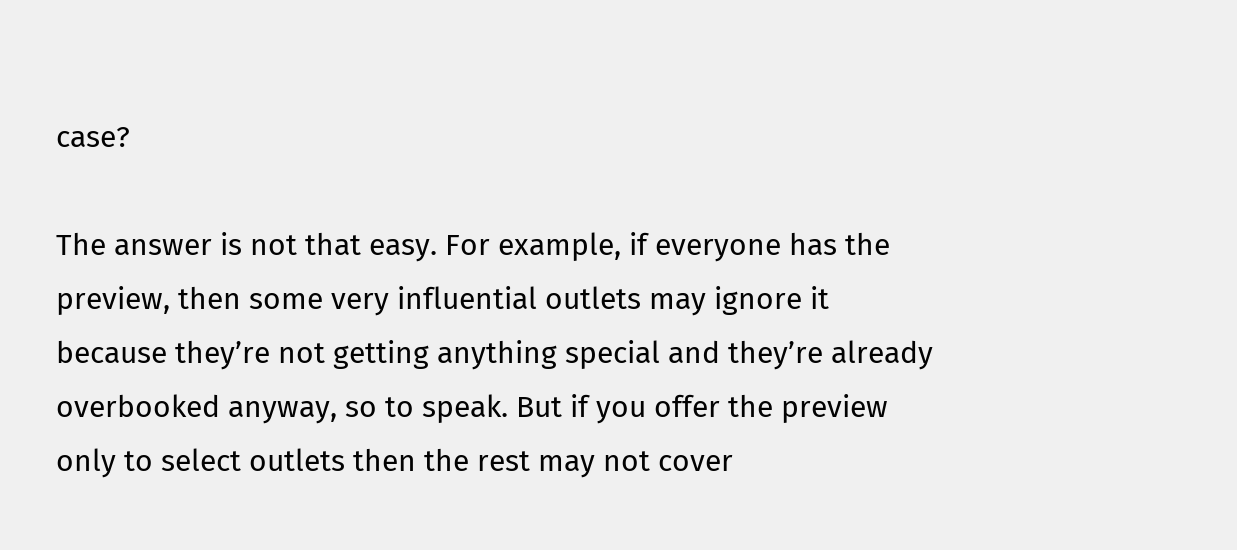case?

The answer is not that easy. For example, if everyone has the preview, then some very influential outlets may ignore it because they’re not getting anything special and they’re already overbooked anyway, so to speak. But if you offer the preview only to select outlets then the rest may not cover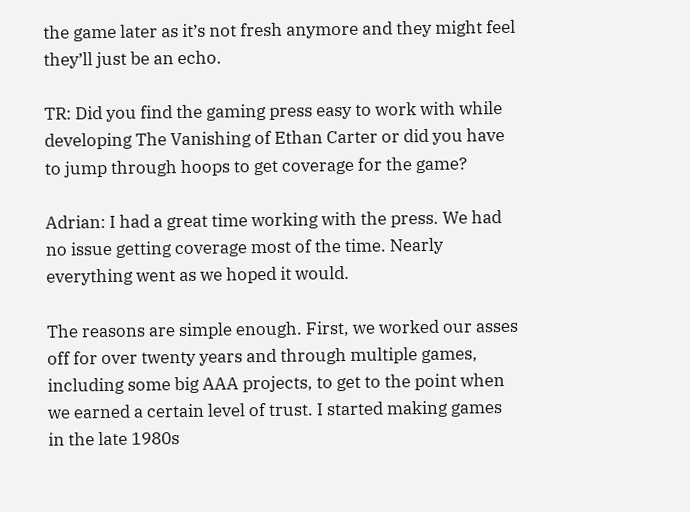the game later as it’s not fresh anymore and they might feel they’ll just be an echo.

TR: Did you find the gaming press easy to work with while developing The Vanishing of Ethan Carter or did you have to jump through hoops to get coverage for the game?

Adrian: I had a great time working with the press. We had no issue getting coverage most of the time. Nearly everything went as we hoped it would.

The reasons are simple enough. First, we worked our asses off for over twenty years and through multiple games, including some big AAA projects, to get to the point when we earned a certain level of trust. I started making games in the late 1980s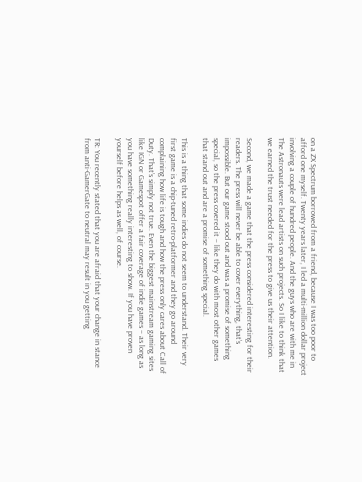on a ZX Spectrum borrowed from a friend, because I was too poor to afford one myself. Twenty years later, I led a multi-million dollar project involving a couple of hundred people. And the guys who are with me in The Astronauts were lead artists on such projects. So I like to think that we earned the trust needed for the press to give us their attention.

Second, we made a game that the press considered interesting for their readers. The press will never be able to cover everything, that’s impossible. But our game stood out and was a promise of something special, so the press covered it – like they do with most other games that stand out and are a promise of something special.

This is a thing that some indies do not seem to understand. Their very first game is a chip-tuned retro-platformer and they go around complaining how life is tough and how the press only cares about Call of Duty. That’s simply not true. Even the biggest mainstream gaming sites like IGN or Gamespot offer a fair coverage of indie games – as long as you have something really interesting to show. If you have proven yourself before helps as well, of course.

TR: You recently stated that you are afraid that your change in stance from anti-GamerGate to neutral may result in you getting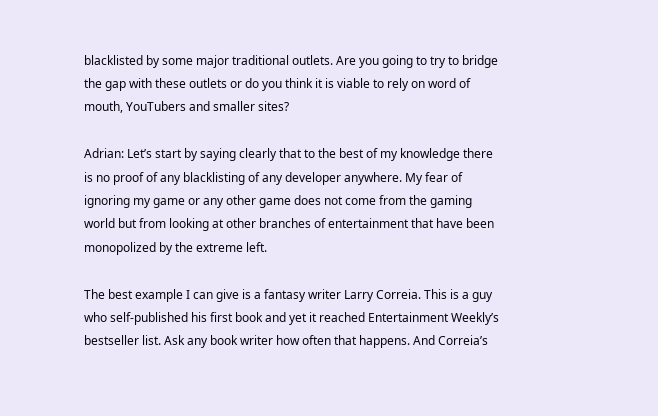blacklisted by some major traditional outlets. Are you going to try to bridge the gap with these outlets or do you think it is viable to rely on word of mouth, YouTubers and smaller sites?

Adrian: Let’s start by saying clearly that to the best of my knowledge there is no proof of any blacklisting of any developer anywhere. My fear of ignoring my game or any other game does not come from the gaming world but from looking at other branches of entertainment that have been monopolized by the extreme left.

The best example I can give is a fantasy writer Larry Correia. This is a guy who self-published his first book and yet it reached Entertainment Weekly’s bestseller list. Ask any book writer how often that happens. And Correia’s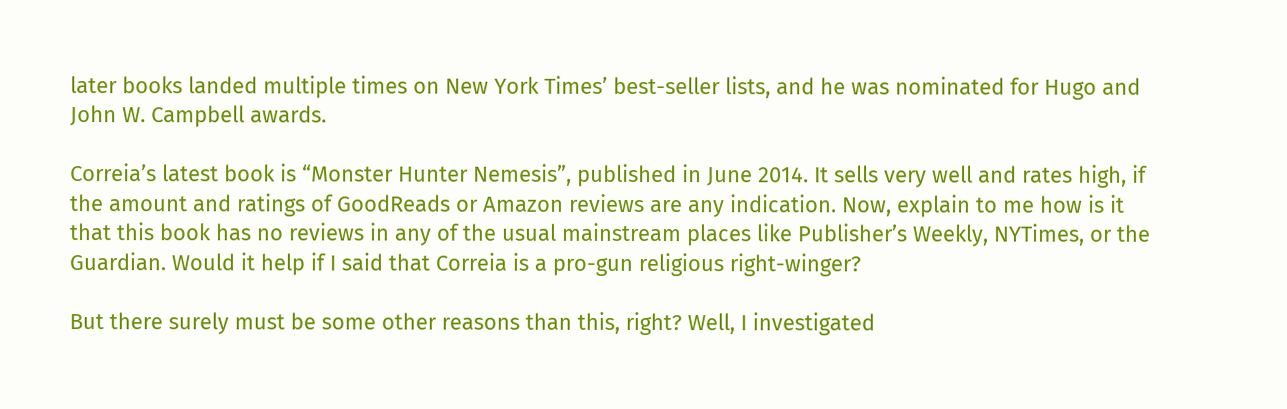later books landed multiple times on New York Times’ best-seller lists, and he was nominated for Hugo and John W. Campbell awards.

Correia’s latest book is “Monster Hunter Nemesis”, published in June 2014. It sells very well and rates high, if the amount and ratings of GoodReads or Amazon reviews are any indication. Now, explain to me how is it that this book has no reviews in any of the usual mainstream places like Publisher’s Weekly, NYTimes, or the Guardian. Would it help if I said that Correia is a pro-gun religious right-winger?

But there surely must be some other reasons than this, right? Well, I investigated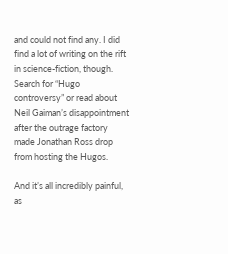and could not find any. I did find a lot of writing on the rift in science-fiction, though. Search for “Hugo controversy” or read about Neil Gaiman’s disappointment after the outrage factory made Jonathan Ross drop from hosting the Hugos.

And it’s all incredibly painful, as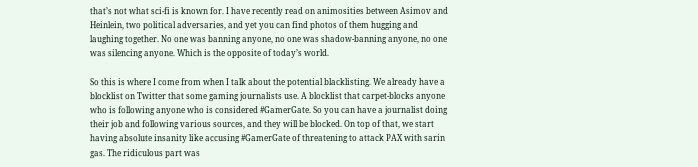that’s not what sci-fi is known for. I have recently read on animosities between Asimov and Heinlein, two political adversaries, and yet you can find photos of them hugging and laughing together. No one was banning anyone, no one was shadow-banning anyone, no one was silencing anyone. Which is the opposite of today’s world.

So this is where I come from when I talk about the potential blacklisting. We already have a blocklist on Twitter that some gaming journalists use. A blocklist that carpet-blocks anyone who is following anyone who is considered #GamerGate. So you can have a journalist doing their job and following various sources, and they will be blocked. On top of that, we start having absolute insanity like accusing #GamerGate of threatening to attack PAX with sarin gas. The ridiculous part was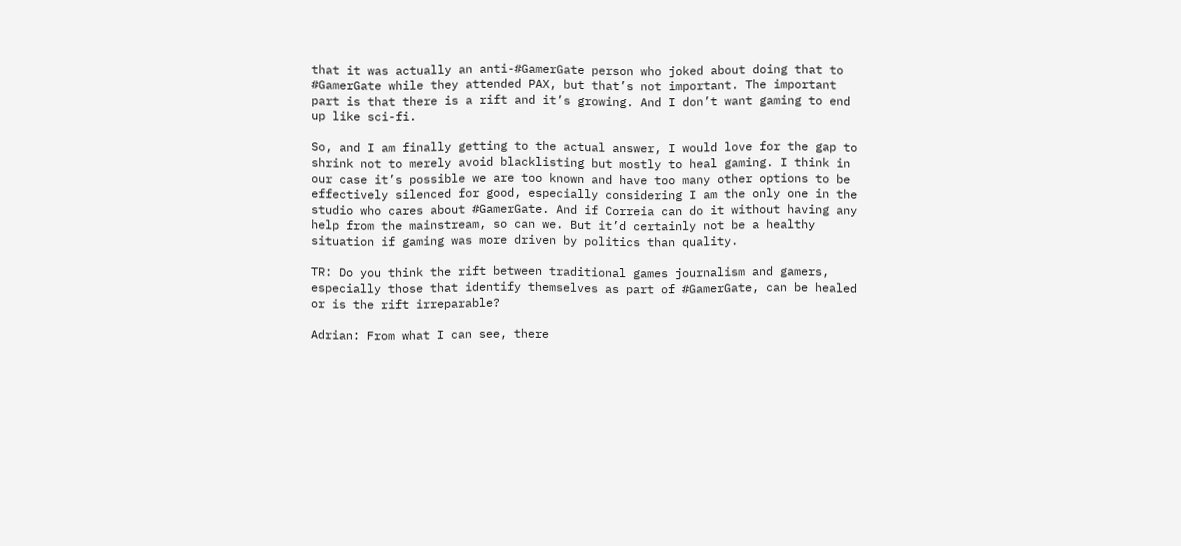that it was actually an anti-#GamerGate person who joked about doing that to #GamerGate while they attended PAX, but that’s not important. The important part is that there is a rift and it’s growing. And I don’t want gaming to end up like sci-fi.

So, and I am finally getting to the actual answer, I would love for the gap to shrink not to merely avoid blacklisting but mostly to heal gaming. I think in our case it’s possible we are too known and have too many other options to be effectively silenced for good, especially considering I am the only one in the studio who cares about #GamerGate. And if Correia can do it without having any help from the mainstream, so can we. But it’d certainly not be a healthy situation if gaming was more driven by politics than quality.

TR: Do you think the rift between traditional games journalism and gamers, especially those that identify themselves as part of #GamerGate, can be healed or is the rift irreparable?

Adrian: From what I can see, there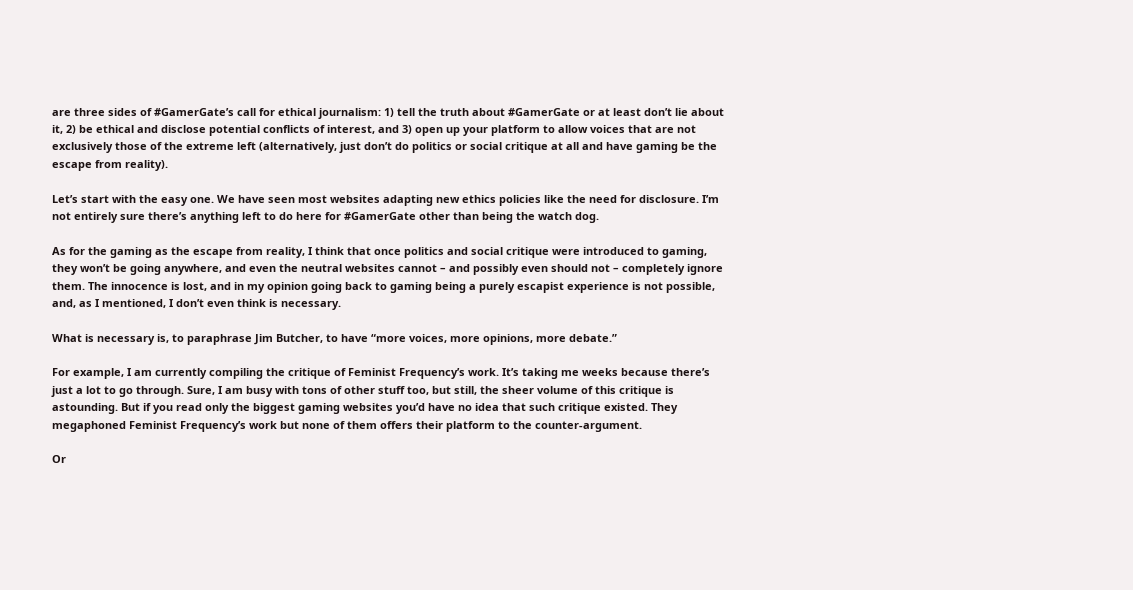are three sides of #GamerGate’s call for ethical journalism: 1) tell the truth about #GamerGate or at least don’t lie about it, 2) be ethical and disclose potential conflicts of interest, and 3) open up your platform to allow voices that are not exclusively those of the extreme left (alternatively, just don’t do politics or social critique at all and have gaming be the escape from reality).

Let’s start with the easy one. We have seen most websites adapting new ethics policies like the need for disclosure. I’m not entirely sure there’s anything left to do here for #GamerGate other than being the watch dog.

As for the gaming as the escape from reality, I think that once politics and social critique were introduced to gaming, they won’t be going anywhere, and even the neutral websites cannot – and possibly even should not – completely ignore them. The innocence is lost, and in my opinion going back to gaming being a purely escapist experience is not possible, and, as I mentioned, I don’t even think is necessary.

What is necessary is, to paraphrase Jim Butcher, to have “more voices, more opinions, more debate.”

For example, I am currently compiling the critique of Feminist Frequency’s work. It’s taking me weeks because there’s just a lot to go through. Sure, I am busy with tons of other stuff too, but still, the sheer volume of this critique is astounding. But if you read only the biggest gaming websites you’d have no idea that such critique existed. They megaphoned Feminist Frequency’s work but none of them offers their platform to the counter-argument.

Or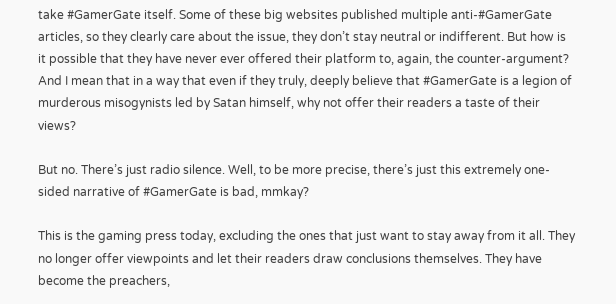take #GamerGate itself. Some of these big websites published multiple anti-#GamerGate articles, so they clearly care about the issue, they don’t stay neutral or indifferent. But how is it possible that they have never ever offered their platform to, again, the counter-argument? And I mean that in a way that even if they truly, deeply believe that #GamerGate is a legion of murderous misogynists led by Satan himself, why not offer their readers a taste of their views?

But no. There’s just radio silence. Well, to be more precise, there’s just this extremely one-sided narrative of #GamerGate is bad, mmkay?

This is the gaming press today, excluding the ones that just want to stay away from it all. They no longer offer viewpoints and let their readers draw conclusions themselves. They have become the preachers,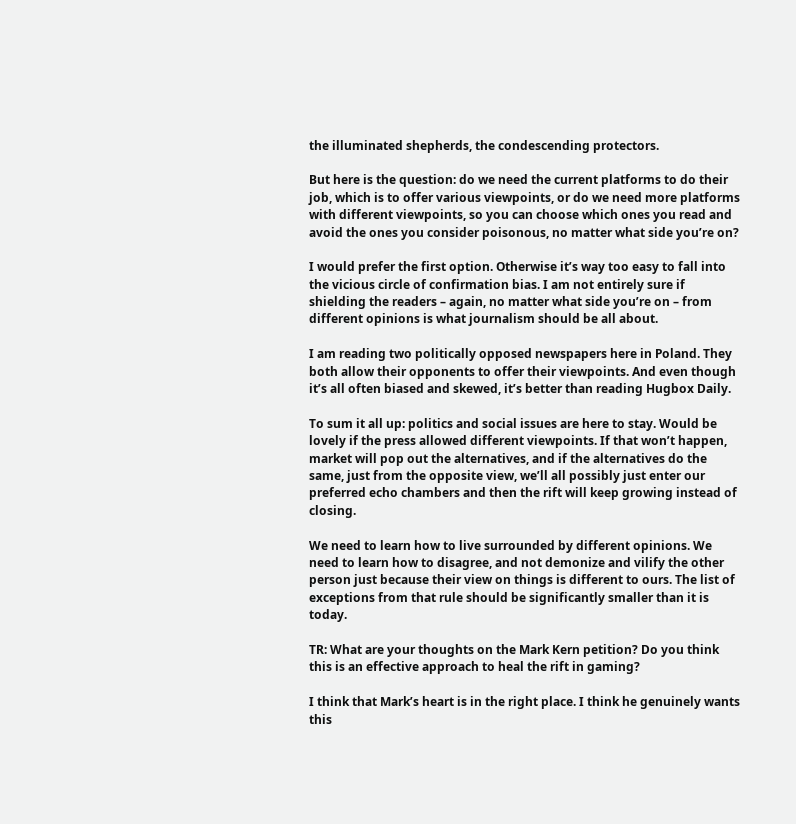the illuminated shepherds, the condescending protectors.

But here is the question: do we need the current platforms to do their job, which is to offer various viewpoints, or do we need more platforms with different viewpoints, so you can choose which ones you read and avoid the ones you consider poisonous, no matter what side you’re on?

I would prefer the first option. Otherwise it’s way too easy to fall into the vicious circle of confirmation bias. I am not entirely sure if shielding the readers – again, no matter what side you’re on – from different opinions is what journalism should be all about.

I am reading two politically opposed newspapers here in Poland. They both allow their opponents to offer their viewpoints. And even though it’s all often biased and skewed, it’s better than reading Hugbox Daily.

To sum it all up: politics and social issues are here to stay. Would be lovely if the press allowed different viewpoints. If that won’t happen, market will pop out the alternatives, and if the alternatives do the same, just from the opposite view, we’ll all possibly just enter our preferred echo chambers and then the rift will keep growing instead of closing.

We need to learn how to live surrounded by different opinions. We need to learn how to disagree, and not demonize and vilify the other person just because their view on things is different to ours. The list of exceptions from that rule should be significantly smaller than it is today.

TR: What are your thoughts on the Mark Kern petition? Do you think this is an effective approach to heal the rift in gaming?

I think that Mark’s heart is in the right place. I think he genuinely wants this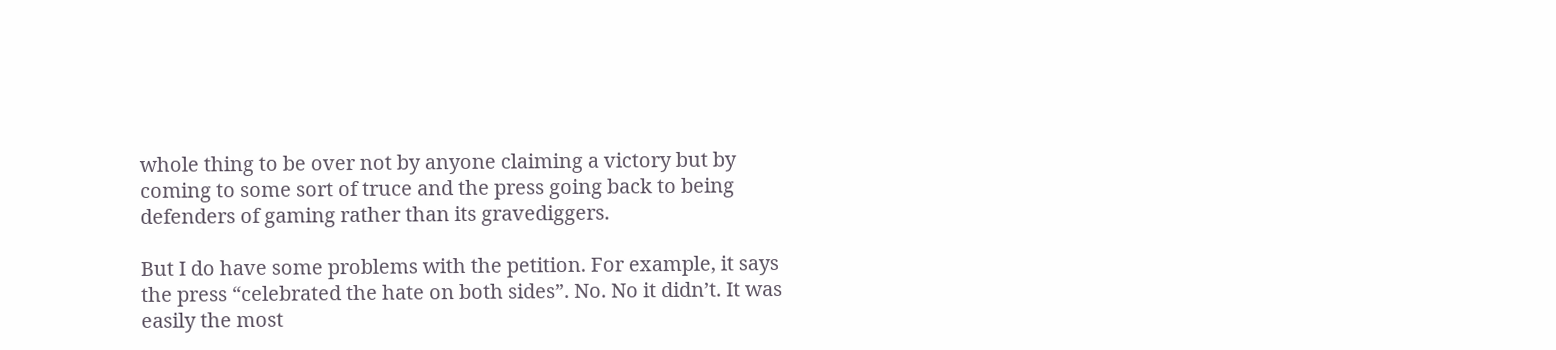whole thing to be over not by anyone claiming a victory but by coming to some sort of truce and the press going back to being defenders of gaming rather than its gravediggers.

But I do have some problems with the petition. For example, it says the press “celebrated the hate on both sides”. No. No it didn’t. It was easily the most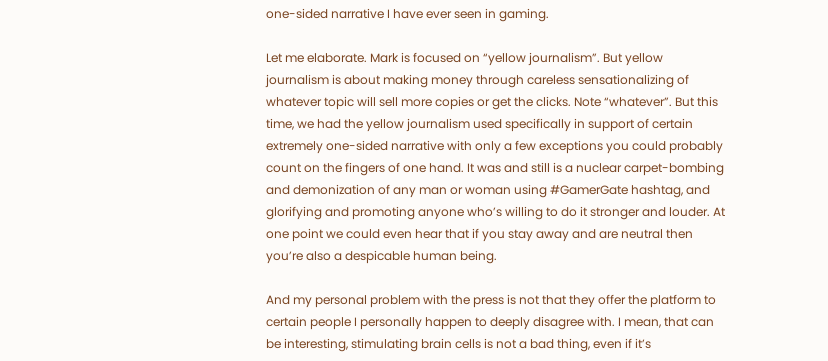one-sided narrative I have ever seen in gaming.

Let me elaborate. Mark is focused on “yellow journalism”. But yellow journalism is about making money through careless sensationalizing of whatever topic will sell more copies or get the clicks. Note “whatever”. But this time, we had the yellow journalism used specifically in support of certain extremely one-sided narrative with only a few exceptions you could probably count on the fingers of one hand. It was and still is a nuclear carpet-bombing and demonization of any man or woman using #GamerGate hashtag, and glorifying and promoting anyone who’s willing to do it stronger and louder. At one point we could even hear that if you stay away and are neutral then you’re also a despicable human being.

And my personal problem with the press is not that they offer the platform to certain people I personally happen to deeply disagree with. I mean, that can be interesting, stimulating brain cells is not a bad thing, even if it’s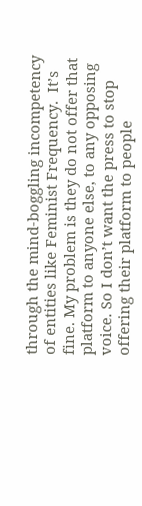through the mind-boggling incompetency of entities like Feminist Frequency.  It’s fine. My problem is they do not offer that platform to anyone else, to any opposing voice. So I don’t want the press to stop offering their platform to people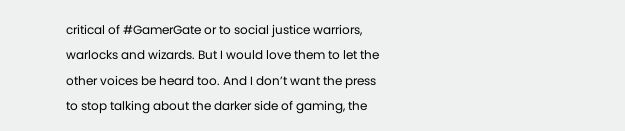critical of #GamerGate or to social justice warriors, warlocks and wizards. But I would love them to let the other voices be heard too. And I don’t want the press to stop talking about the darker side of gaming, the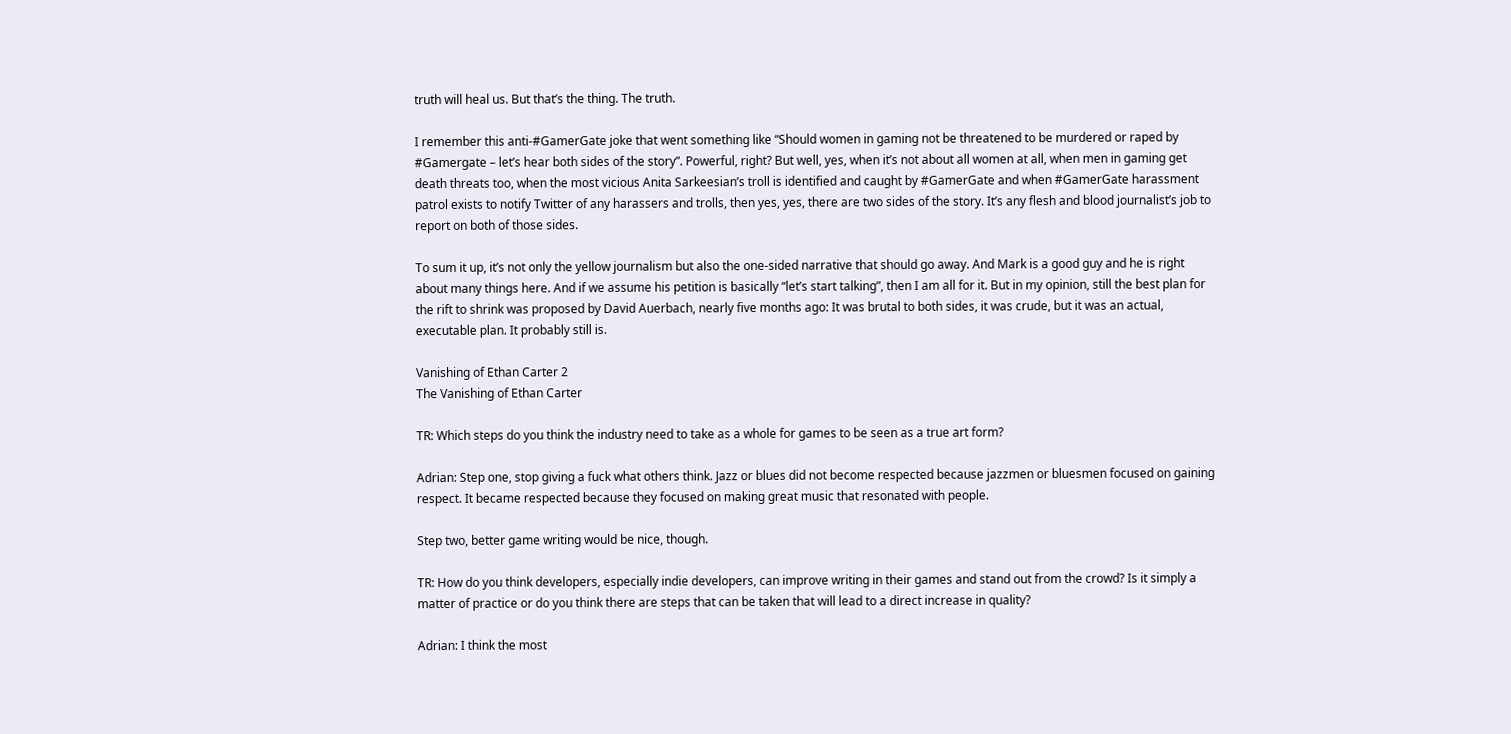truth will heal us. But that’s the thing. The truth.

I remember this anti-#GamerGate joke that went something like “Should women in gaming not be threatened to be murdered or raped by #Gamergate – let’s hear both sides of the story”. Powerful, right? But well, yes, when it’s not about all women at all, when men in gaming get death threats too, when the most vicious Anita Sarkeesian’s troll is identified and caught by #GamerGate and when #GamerGate harassment patrol exists to notify Twitter of any harassers and trolls, then yes, yes, there are two sides of the story. It’s any flesh and blood journalist’s job to report on both of those sides.

To sum it up, it’s not only the yellow journalism but also the one-sided narrative that should go away. And Mark is a good guy and he is right about many things here. And if we assume his petition is basically “let’s start talking”, then I am all for it. But in my opinion, still the best plan for the rift to shrink was proposed by David Auerbach, nearly five months ago: It was brutal to both sides, it was crude, but it was an actual, executable plan. It probably still is.

Vanishing of Ethan Carter 2
The Vanishing of Ethan Carter

TR: Which steps do you think the industry need to take as a whole for games to be seen as a true art form?

Adrian: Step one, stop giving a fuck what others think. Jazz or blues did not become respected because jazzmen or bluesmen focused on gaining respect. It became respected because they focused on making great music that resonated with people.

Step two, better game writing would be nice, though.

TR: How do you think developers, especially indie developers, can improve writing in their games and stand out from the crowd? Is it simply a matter of practice or do you think there are steps that can be taken that will lead to a direct increase in quality?

Adrian: I think the most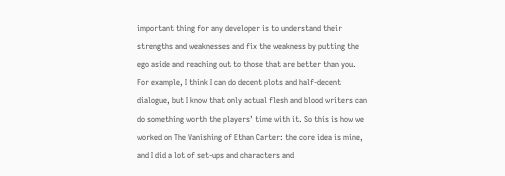important thing for any developer is to understand their strengths and weaknesses and fix the weakness by putting the ego aside and reaching out to those that are better than you. For example, I think I can do decent plots and half-decent dialogue, but I know that only actual flesh and blood writers can do something worth the players’ time with it. So this is how we worked on The Vanishing of Ethan Carter: the core idea is mine, and I did a lot of set-ups and characters and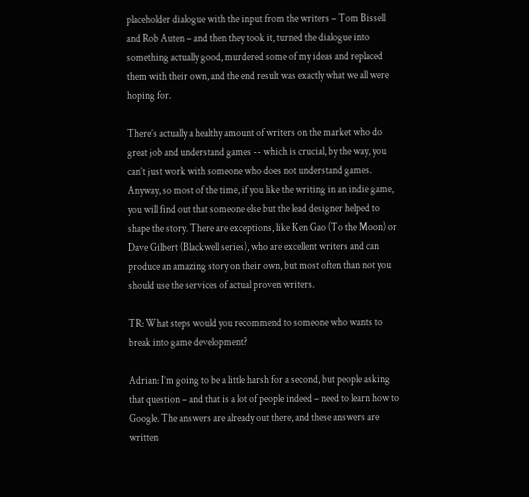placeholder dialogue with the input from the writers – Tom Bissell and Rob Auten – and then they took it, turned the dialogue into something actually good, murdered some of my ideas and replaced them with their own, and the end result was exactly what we all were hoping for.

There’s actually a healthy amount of writers on the market who do great job and understand games -- which is crucial, by the way, you can’t just work with someone who does not understand games. Anyway, so most of the time, if you like the writing in an indie game, you will find out that someone else but the lead designer helped to shape the story. There are exceptions, like Ken Gao (To the Moon) or Dave Gilbert (Blackwell series), who are excellent writers and can produce an amazing story on their own, but most often than not you should use the services of actual proven writers.

TR: What steps would you recommend to someone who wants to break into game development?

Adrian: I’m going to be a little harsh for a second, but people asking that question – and that is a lot of people indeed – need to learn how to Google. The answers are already out there, and these answers are written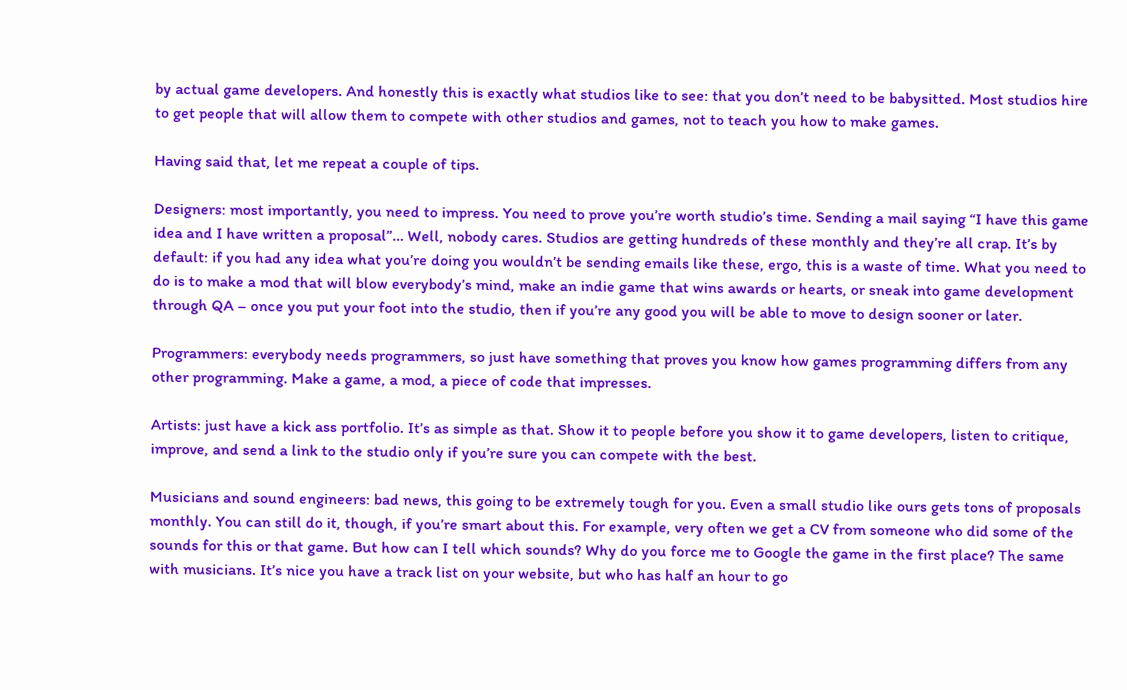by actual game developers. And honestly this is exactly what studios like to see: that you don’t need to be babysitted. Most studios hire to get people that will allow them to compete with other studios and games, not to teach you how to make games.

Having said that, let me repeat a couple of tips.

Designers: most importantly, you need to impress. You need to prove you’re worth studio’s time. Sending a mail saying “I have this game idea and I have written a proposal”… Well, nobody cares. Studios are getting hundreds of these monthly and they’re all crap. It’s by default: if you had any idea what you’re doing you wouldn’t be sending emails like these, ergo, this is a waste of time. What you need to do is to make a mod that will blow everybody’s mind, make an indie game that wins awards or hearts, or sneak into game development through QA – once you put your foot into the studio, then if you’re any good you will be able to move to design sooner or later.

Programmers: everybody needs programmers, so just have something that proves you know how games programming differs from any other programming. Make a game, a mod, a piece of code that impresses.

Artists: just have a kick ass portfolio. It’s as simple as that. Show it to people before you show it to game developers, listen to critique, improve, and send a link to the studio only if you’re sure you can compete with the best.

Musicians and sound engineers: bad news, this going to be extremely tough for you. Even a small studio like ours gets tons of proposals monthly. You can still do it, though, if you’re smart about this. For example, very often we get a CV from someone who did some of the sounds for this or that game. But how can I tell which sounds? Why do you force me to Google the game in the first place? The same with musicians. It’s nice you have a track list on your website, but who has half an hour to go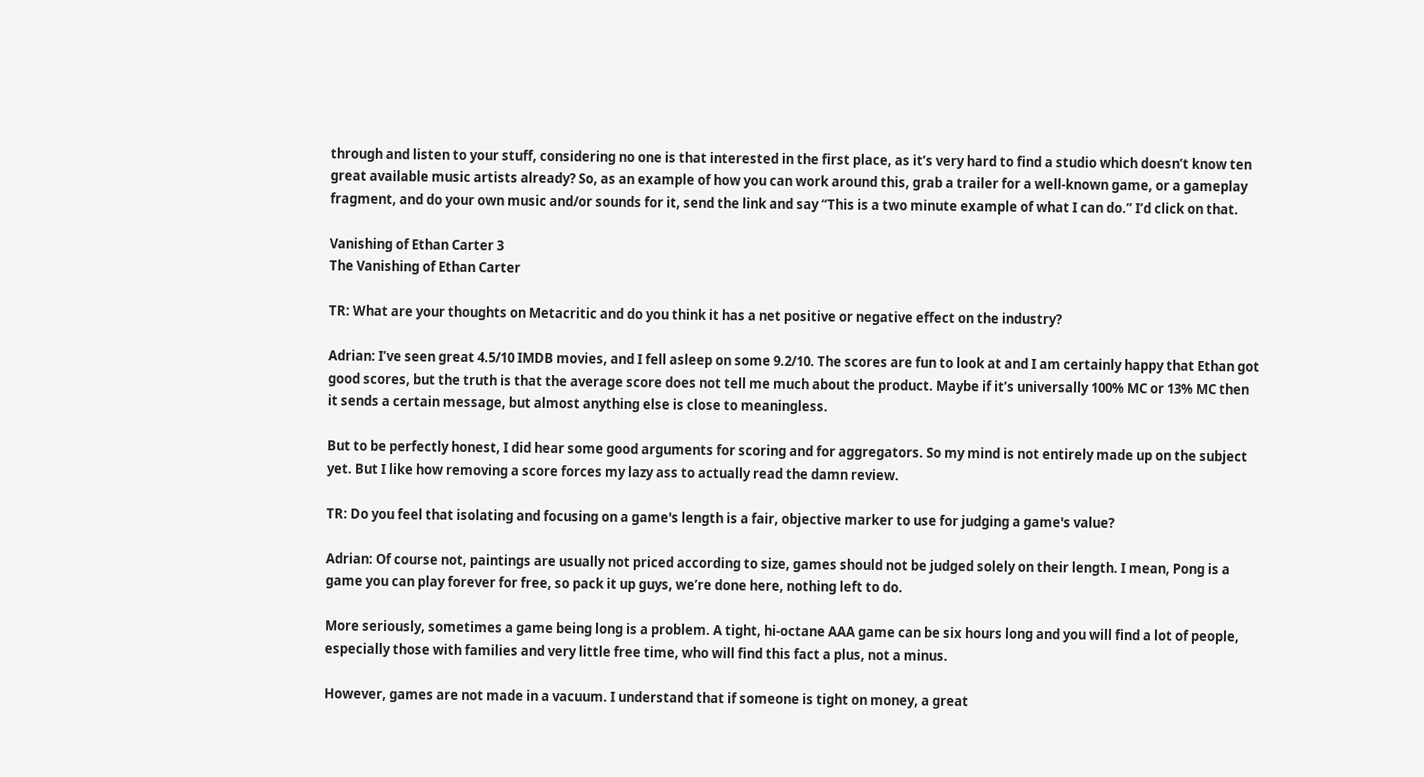through and listen to your stuff, considering no one is that interested in the first place, as it’s very hard to find a studio which doesn’t know ten great available music artists already? So, as an example of how you can work around this, grab a trailer for a well-known game, or a gameplay fragment, and do your own music and/or sounds for it, send the link and say “This is a two minute example of what I can do.” I’d click on that.

Vanishing of Ethan Carter 3
The Vanishing of Ethan Carter

TR: What are your thoughts on Metacritic and do you think it has a net positive or negative effect on the industry?

Adrian: I’ve seen great 4.5/10 IMDB movies, and I fell asleep on some 9.2/10. The scores are fun to look at and I am certainly happy that Ethan got good scores, but the truth is that the average score does not tell me much about the product. Maybe if it’s universally 100% MC or 13% MC then it sends a certain message, but almost anything else is close to meaningless.

But to be perfectly honest, I did hear some good arguments for scoring and for aggregators. So my mind is not entirely made up on the subject yet. But I like how removing a score forces my lazy ass to actually read the damn review.

TR: Do you feel that isolating and focusing on a game's length is a fair, objective marker to use for judging a game's value?

Adrian: Of course not, paintings are usually not priced according to size, games should not be judged solely on their length. I mean, Pong is a game you can play forever for free, so pack it up guys, we’re done here, nothing left to do.

More seriously, sometimes a game being long is a problem. A tight, hi-octane AAA game can be six hours long and you will find a lot of people, especially those with families and very little free time, who will find this fact a plus, not a minus.

However, games are not made in a vacuum. I understand that if someone is tight on money, a great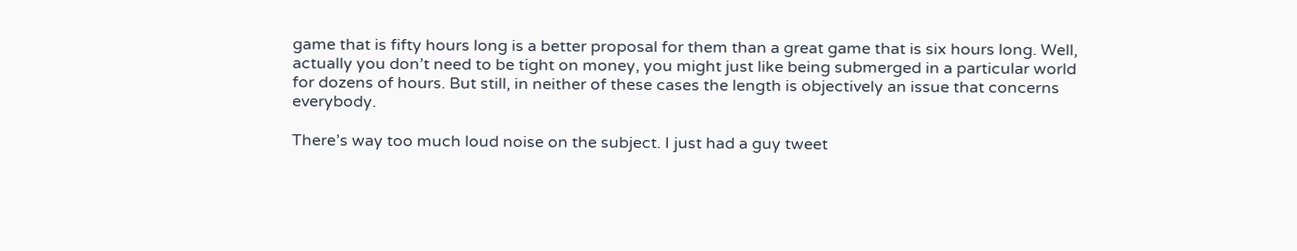game that is fifty hours long is a better proposal for them than a great game that is six hours long. Well, actually you don’t need to be tight on money, you might just like being submerged in a particular world for dozens of hours. But still, in neither of these cases the length is objectively an issue that concerns everybody.

There’s way too much loud noise on the subject. I just had a guy tweet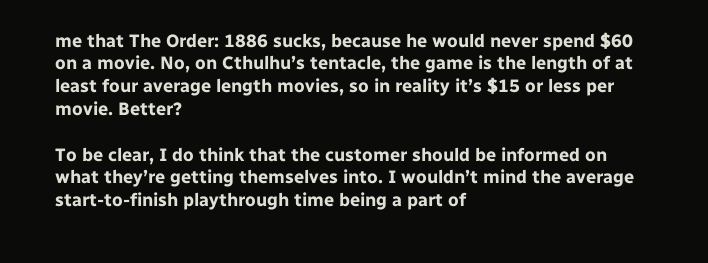me that The Order: 1886 sucks, because he would never spend $60 on a movie. No, on Cthulhu’s tentacle, the game is the length of at least four average length movies, so in reality it’s $15 or less per movie. Better?

To be clear, I do think that the customer should be informed on what they’re getting themselves into. I wouldn’t mind the average start-to-finish playthrough time being a part of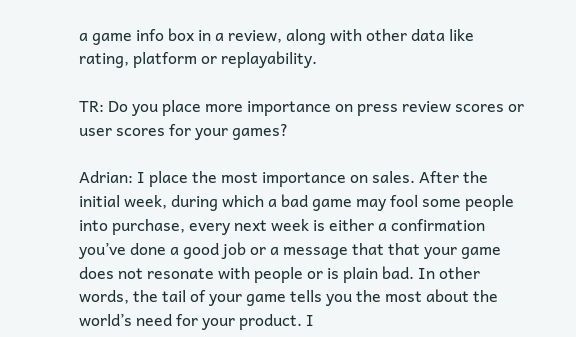a game info box in a review, along with other data like rating, platform or replayability.

TR: Do you place more importance on press review scores or user scores for your games?

Adrian: I place the most importance on sales. After the initial week, during which a bad game may fool some people into purchase, every next week is either a confirmation you’ve done a good job or a message that that your game does not resonate with people or is plain bad. In other words, the tail of your game tells you the most about the world’s need for your product. I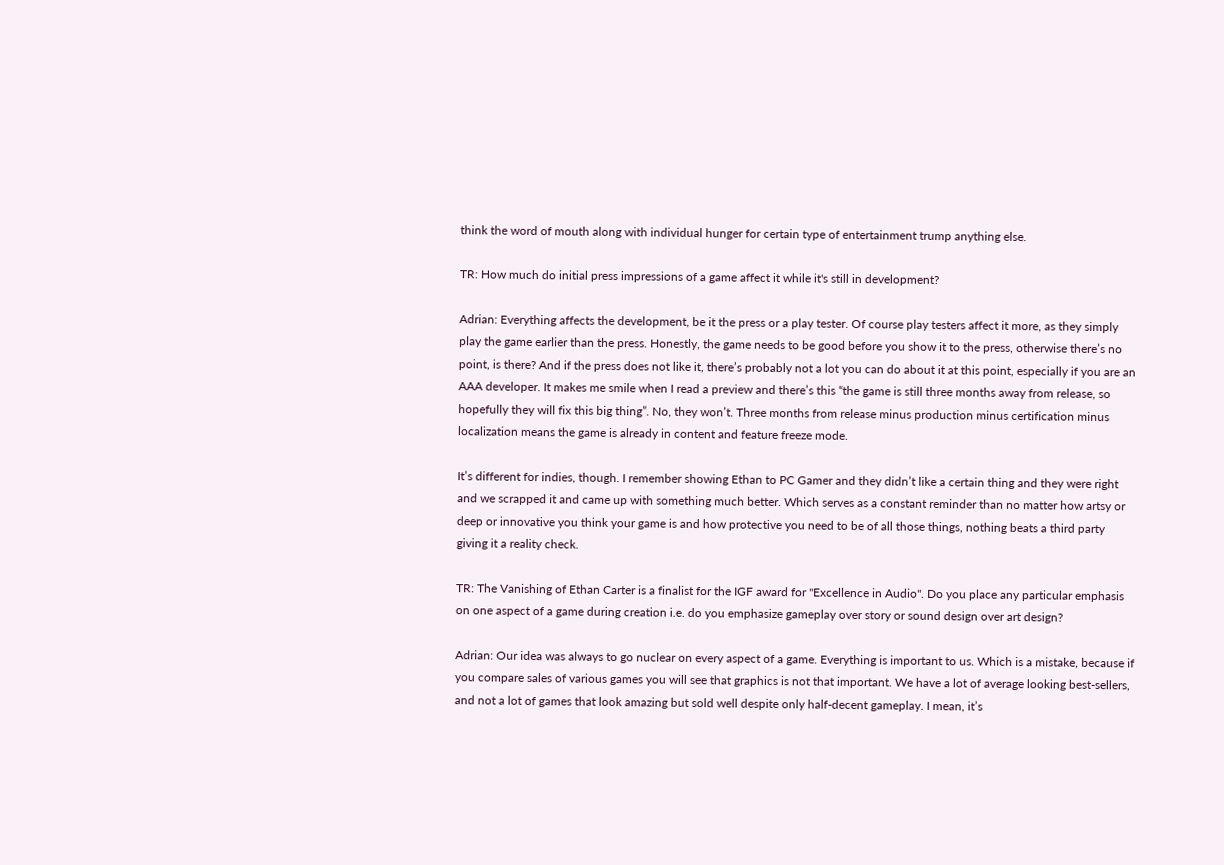think the word of mouth along with individual hunger for certain type of entertainment trump anything else.

TR: How much do initial press impressions of a game affect it while it's still in development?

Adrian: Everything affects the development, be it the press or a play tester. Of course play testers affect it more, as they simply play the game earlier than the press. Honestly, the game needs to be good before you show it to the press, otherwise there’s no point, is there? And if the press does not like it, there’s probably not a lot you can do about it at this point, especially if you are an AAA developer. It makes me smile when I read a preview and there’s this “the game is still three months away from release, so hopefully they will fix this big thing”. No, they won’t. Three months from release minus production minus certification minus localization means the game is already in content and feature freeze mode.

It’s different for indies, though. I remember showing Ethan to PC Gamer and they didn’t like a certain thing and they were right and we scrapped it and came up with something much better. Which serves as a constant reminder than no matter how artsy or deep or innovative you think your game is and how protective you need to be of all those things, nothing beats a third party giving it a reality check.

TR: The Vanishing of Ethan Carter is a finalist for the IGF award for "Excellence in Audio". Do you place any particular emphasis on one aspect of a game during creation i.e. do you emphasize gameplay over story or sound design over art design?

Adrian: Our idea was always to go nuclear on every aspect of a game. Everything is important to us. Which is a mistake, because if you compare sales of various games you will see that graphics is not that important. We have a lot of average looking best-sellers, and not a lot of games that look amazing but sold well despite only half-decent gameplay. I mean, it’s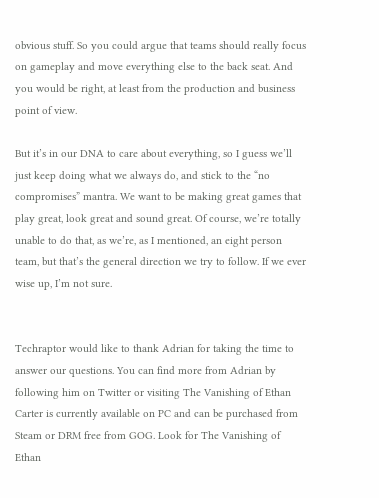obvious stuff. So you could argue that teams should really focus on gameplay and move everything else to the back seat. And you would be right, at least from the production and business point of view.

But it’s in our DNA to care about everything, so I guess we’ll just keep doing what we always do, and stick to the “no compromises” mantra. We want to be making great games that play great, look great and sound great. Of course, we’re totally unable to do that, as we’re, as I mentioned, an eight person team, but that’s the general direction we try to follow. If we ever wise up, I’m not sure.


Techraptor would like to thank Adrian for taking the time to answer our questions. You can find more from Adrian by following him on Twitter or visiting The Vanishing of Ethan Carter is currently available on PC and can be purchased from Steam or DRM free from GOG. Look for The Vanishing of Ethan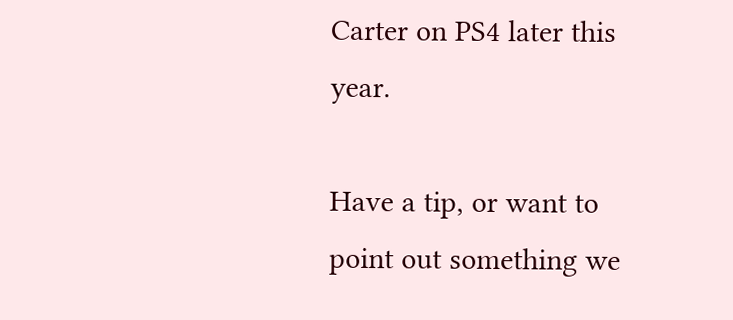Carter on PS4 later this year.

Have a tip, or want to point out something we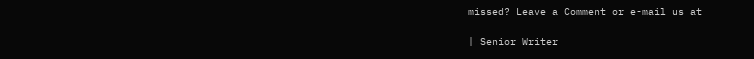missed? Leave a Comment or e-mail us at

| Senior Writer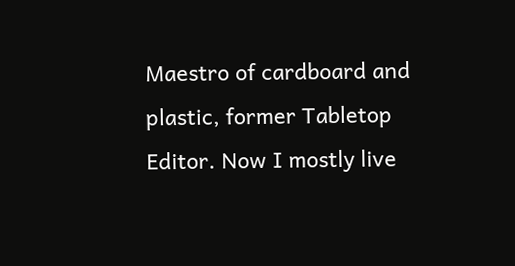Maestro of cardboard and plastic, former Tabletop Editor. Now I mostly live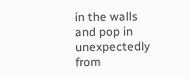in the walls and pop in unexpectedly from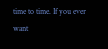time to time. If you ever want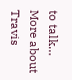to talk… More about Travis